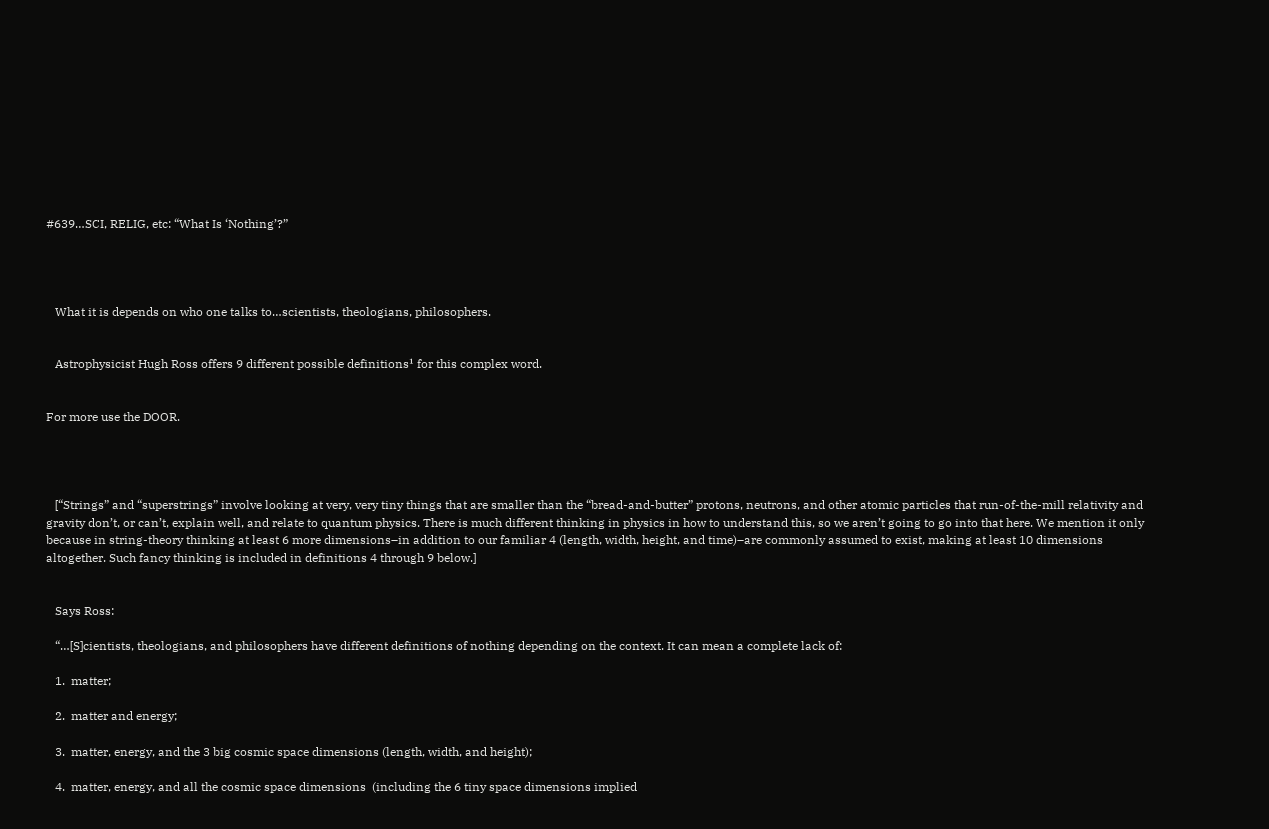#639…SCI, RELIG, etc: “What Is ‘Nothing’?”




   What it is depends on who one talks to…scientists, theologians, philosophers.


   Astrophysicist Hugh Ross offers 9 different possible definitions¹ for this complex word.


For more use the DOOR.




   [“Strings” and “superstrings” involve looking at very, very tiny things that are smaller than the “bread-and-butter” protons, neutrons, and other atomic particles that run-of-the-mill relativity and gravity don’t, or can’t, explain well, and relate to quantum physics. There is much different thinking in physics in how to understand this, so we aren’t going to go into that here. We mention it only because in string-theory thinking at least 6 more dimensions–in addition to our familiar 4 (length, width, height, and time)–are commonly assumed to exist, making at least 10 dimensions altogether. Such fancy thinking is included in definitions 4 through 9 below.]


   Says Ross:

   “…[S]cientists, theologians, and philosophers have different definitions of nothing depending on the context. It can mean a complete lack of:

   1.  matter;

   2.  matter and energy;

   3.  matter, energy, and the 3 big cosmic space dimensions (length, width, and height);

   4.  matter, energy, and all the cosmic space dimensions  (including the 6 tiny space dimensions implied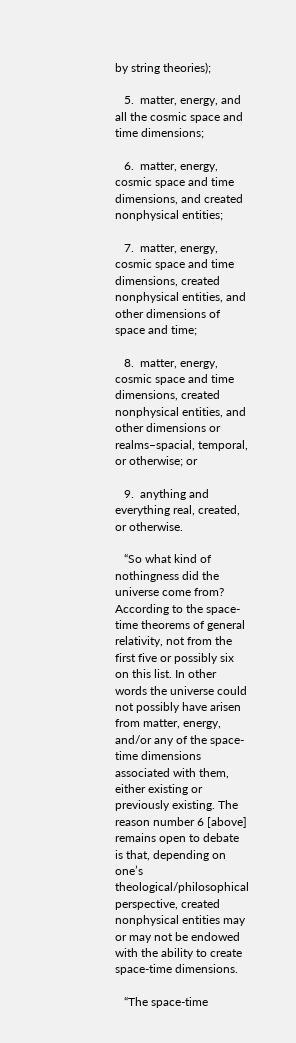by string theories);

   5.  matter, energy, and all the cosmic space and time dimensions;

   6.  matter, energy, cosmic space and time dimensions, and created nonphysical entities;

   7.  matter, energy, cosmic space and time dimensions, created nonphysical entities, and other dimensions of space and time;

   8.  matter, energy, cosmic space and time dimensions, created nonphysical entities, and other dimensions or realms–spacial, temporal, or otherwise; or

   9.  anything and everything real, created, or otherwise.

   “So what kind of nothingness did the universe come from? According to the space-time theorems of general relativity, not from the first five or possibly six on this list. In other words the universe could not possibly have arisen from matter, energy, and/or any of the space-time dimensions associated with them, either existing or previously existing. The reason number 6 [above] remains open to debate is that, depending on one’s theological/philosophical perspective, created nonphysical entities may or may not be endowed with the ability to create space-time dimensions.

   “The space-time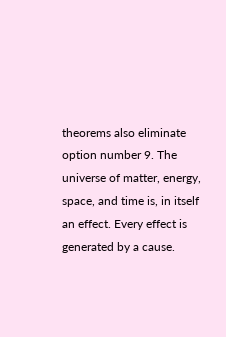theorems also eliminate option number 9. The universe of matter, energy, space, and time is, in itself an effect. Every effect is generated by a cause.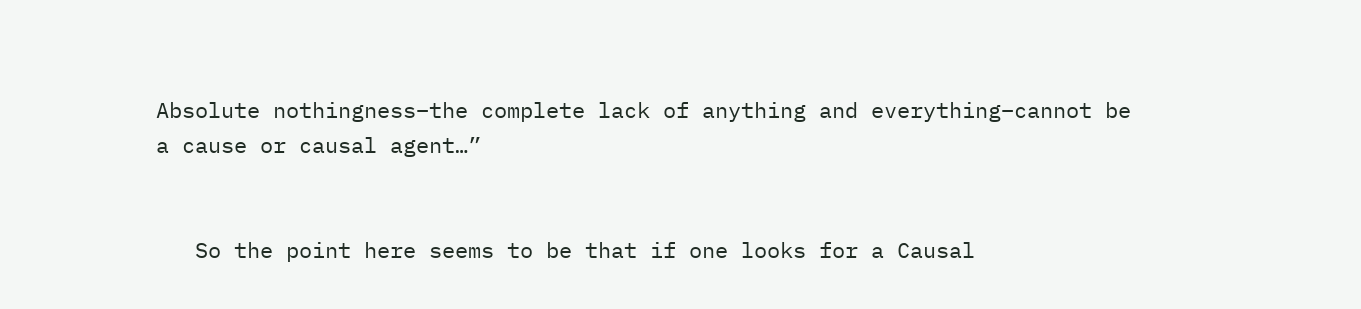Absolute nothingness–the complete lack of anything and everything–cannot be a cause or causal agent…”


   So the point here seems to be that if one looks for a Causal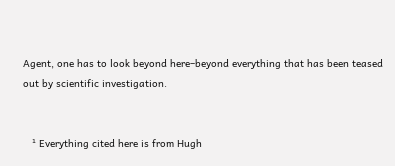Agent, one has to look beyond here–beyond everything that has been teased out by scientific investigation.


   ¹ Everything cited here is from Hugh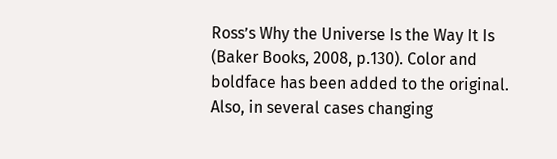Ross’s Why the Universe Is the Way It Is (Baker Books, 2008, p.130). Color and boldface has been added to the original. Also, in several cases changing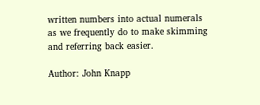written numbers into actual numerals as we frequently do to make skimming and referring back easier.

Author: John Knapp